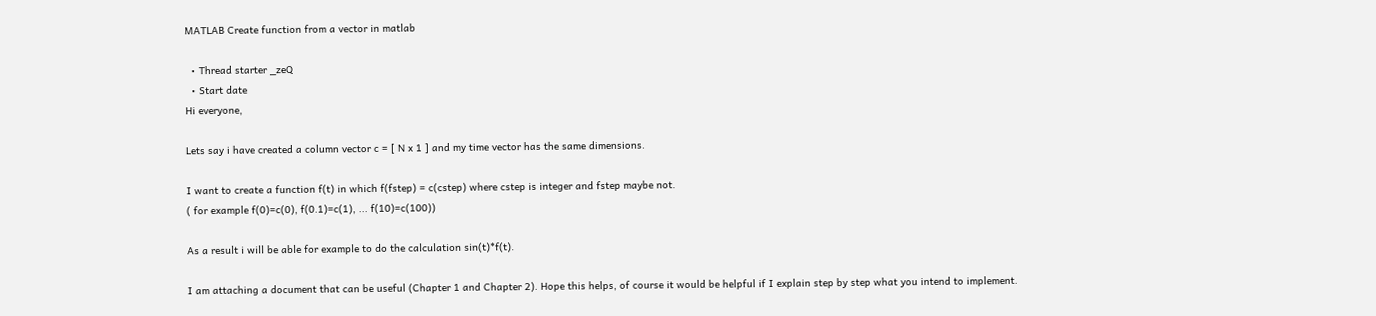MATLAB Create function from a vector in matlab

  • Thread starter _zeQ
  • Start date
Hi everyone,

Lets say i have created a column vector c = [ N x 1 ] and my time vector has the same dimensions.

I want to create a function f(t) in which f(fstep) = c(cstep) where cstep is integer and fstep maybe not.
( for example f(0)=c(0), f(0.1)=c(1), ... f(10)=c(100))

As a result i will be able for example to do the calculation sin(t)*f(t).

I am attaching a document that can be useful (Chapter 1 and Chapter 2). Hope this helps, of course it would be helpful if I explain step by step what you intend to implement.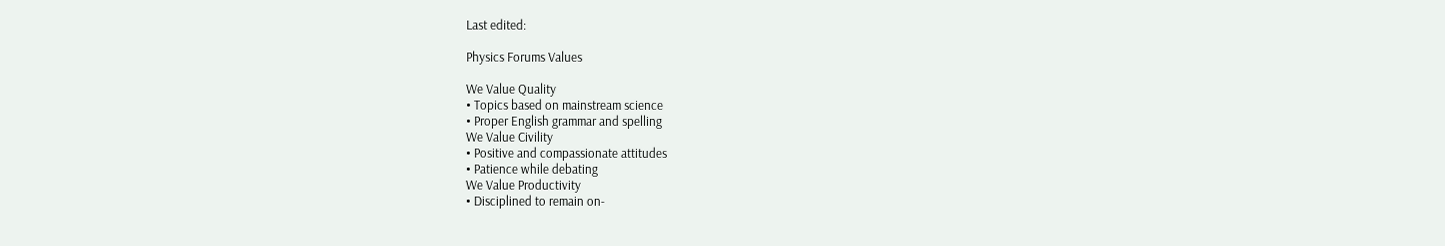Last edited:

Physics Forums Values

We Value Quality
• Topics based on mainstream science
• Proper English grammar and spelling
We Value Civility
• Positive and compassionate attitudes
• Patience while debating
We Value Productivity
• Disciplined to remain on-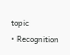topic
• Recognition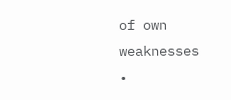of own weaknesses
•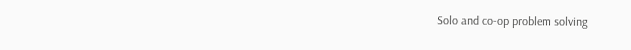Solo and co-op problem solving